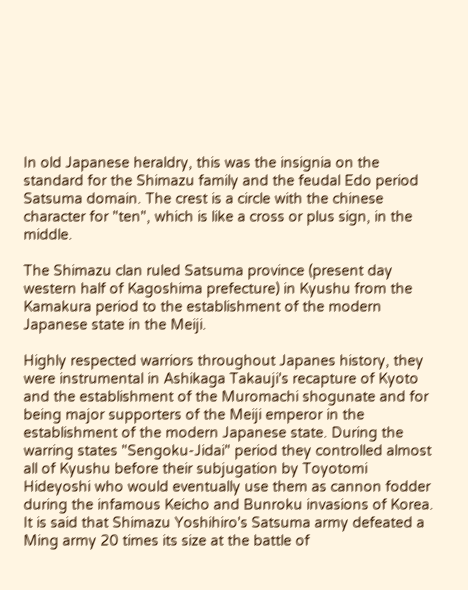In old Japanese heraldry, this was the insignia on the standard for the Shimazu family and the feudal Edo period Satsuma domain. The crest is a circle with the chinese character for "ten", which is like a cross or plus sign, in the middle.

The Shimazu clan ruled Satsuma province (present day western half of Kagoshima prefecture) in Kyushu from the Kamakura period to the establishment of the modern Japanese state in the Meiji.

Highly respected warriors throughout Japanes history, they were instrumental in Ashikaga Takauji's recapture of Kyoto and the establishment of the Muromachi shogunate and for being major supporters of the Meiji emperor in the establishment of the modern Japanese state. During the warring states "Sengoku-Jidai" period they controlled almost all of Kyushu before their subjugation by Toyotomi Hideyoshi who would eventually use them as cannon fodder during the infamous Keicho and Bunroku invasions of Korea. It is said that Shimazu Yoshihiro's Satsuma army defeated a Ming army 20 times its size at the battle of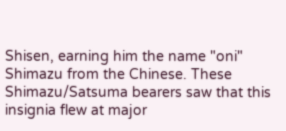Shisen, earning him the name "oni" Shimazu from the Chinese. These Shimazu/Satsuma bearers saw that this insignia flew at major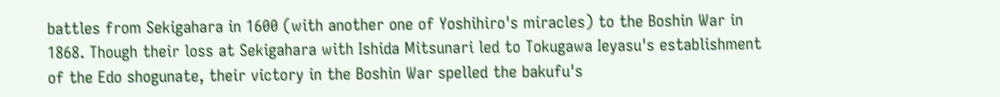battles from Sekigahara in 1600 (with another one of Yoshihiro's miracles) to the Boshin War in 1868. Though their loss at Sekigahara with Ishida Mitsunari led to Tokugawa Ieyasu's establishment of the Edo shogunate, their victory in the Boshin War spelled the bakufu's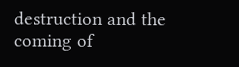destruction and the coming of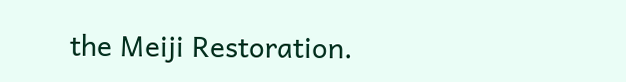the Meiji Restoration.